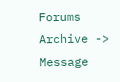Forums Archive -> Message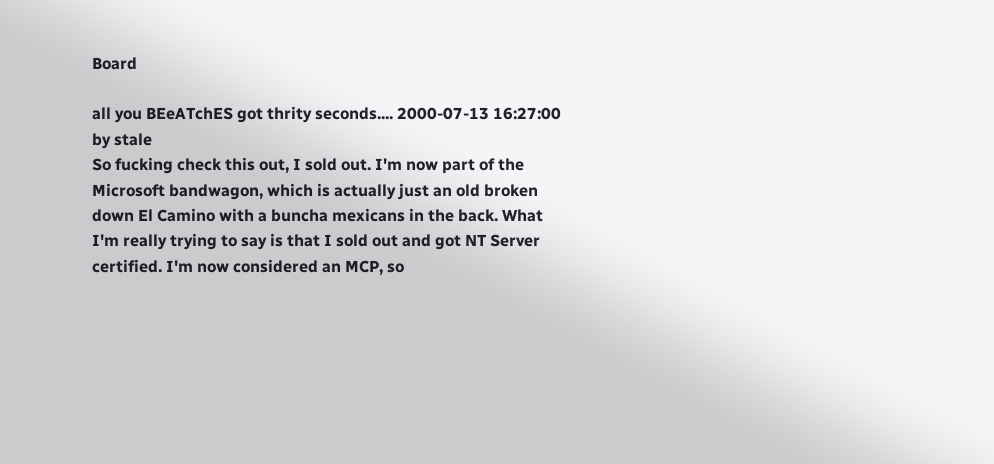Board

all you BEeATchES got thrity seconds.... 2000-07-13 16:27:00
by stale
So fucking check this out, I sold out. I'm now part of the Microsoft bandwagon, which is actually just an old broken down El Camino with a buncha mexicans in the back. What I'm really trying to say is that I sold out and got NT Server certified. I'm now considered an MCP, so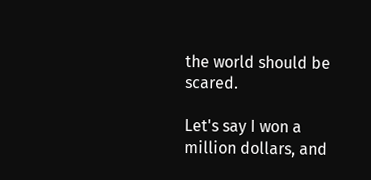the world should be scared.

Let's say I won a million dollars, and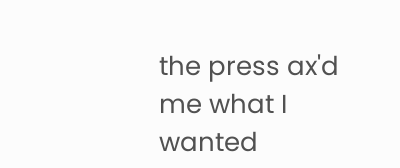the press ax'd me what I wanted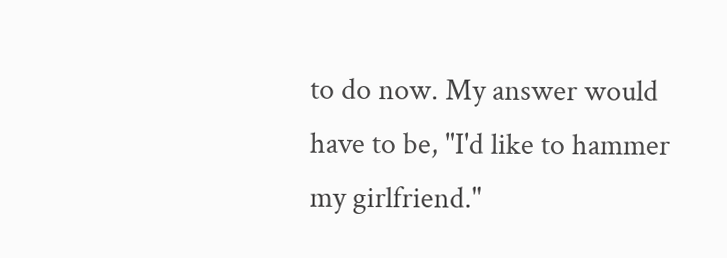to do now. My answer would have to be, "I'd like to hammer my girlfriend."